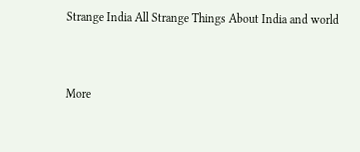Strange India All Strange Things About India and world


More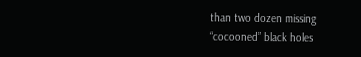than two dozen missing “cocooned” black holes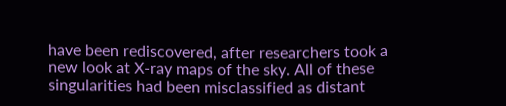have been rediscovered, after researchers took a new look at X-ray maps of the sky. All of these singularities had been misclassified as distant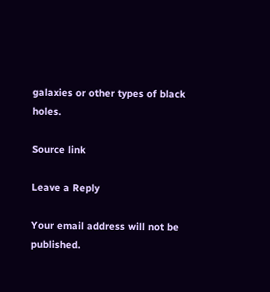galaxies or other types of black holes.

Source link

Leave a Reply

Your email address will not be published.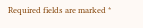Required fields are marked *